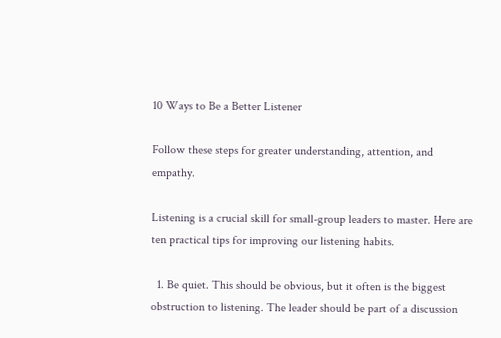10 Ways to Be a Better Listener

Follow these steps for greater understanding, attention, and empathy.

Listening is a crucial skill for small-group leaders to master. Here are ten practical tips for improving our listening habits.

  1. Be quiet. This should be obvious, but it often is the biggest obstruction to listening. The leader should be part of a discussion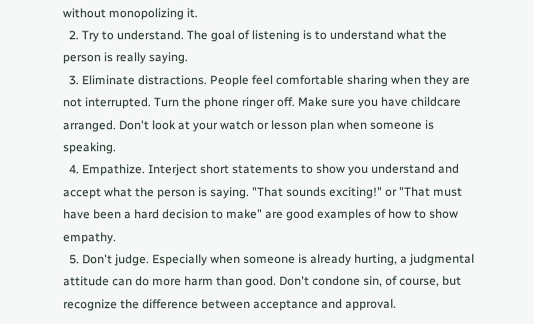without monopolizing it.
  2. Try to understand. The goal of listening is to understand what the person is really saying.
  3. Eliminate distractions. People feel comfortable sharing when they are not interrupted. Turn the phone ringer off. Make sure you have childcare arranged. Don't look at your watch or lesson plan when someone is speaking.
  4. Empathize. Interject short statements to show you understand and accept what the person is saying. "That sounds exciting!" or "That must have been a hard decision to make" are good examples of how to show empathy.
  5. Don't judge. Especially when someone is already hurting, a judgmental attitude can do more harm than good. Don't condone sin, of course, but recognize the difference between acceptance and approval.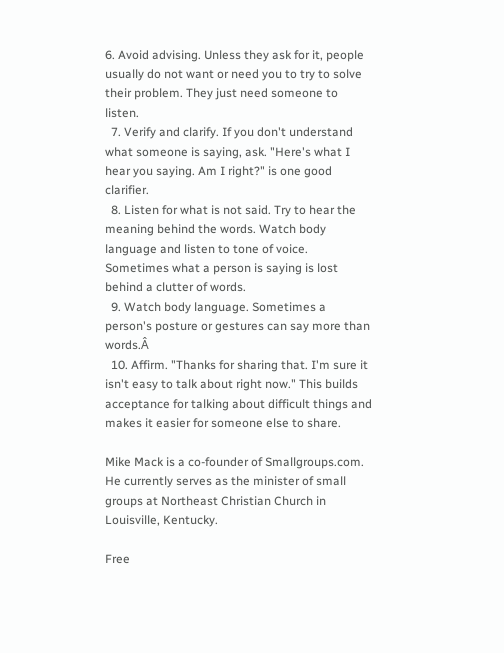6. Avoid advising. Unless they ask for it, people usually do not want or need you to try to solve their problem. They just need someone to listen.
  7. Verify and clarify. If you don't understand what someone is saying, ask. "Here's what I hear you saying. Am I right?" is one good clarifier.
  8. Listen for what is not said. Try to hear the meaning behind the words. Watch body language and listen to tone of voice. Sometimes what a person is saying is lost behind a clutter of words.
  9. Watch body language. Sometimes a person's posture or gestures can say more than words.Â
  10. Affirm. "Thanks for sharing that. I'm sure it isn't easy to talk about right now." This builds acceptance for talking about difficult things and makes it easier for someone else to share.

Mike Mack is a co-founder of Smallgroups.com. He currently serves as the minister of small groups at Northeast Christian Church in Louisville, Kentucky.

Free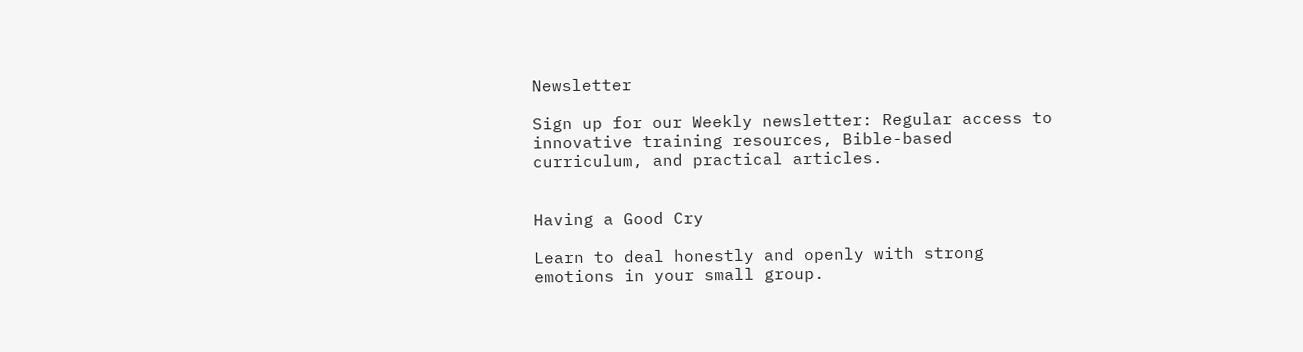Newsletter

Sign up for our Weekly newsletter: Regular access to innovative training resources, Bible-based curriculum, and practical articles.


Having a Good Cry

Learn to deal honestly and openly with strong emotions in your small group.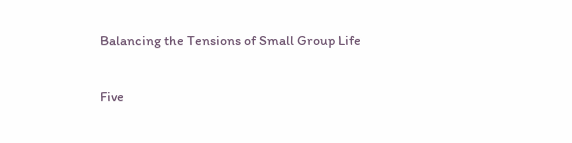Balancing the Tensions of Small Group Life

Five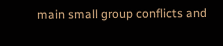main small group conflicts and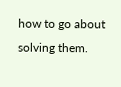how to go about solving them.